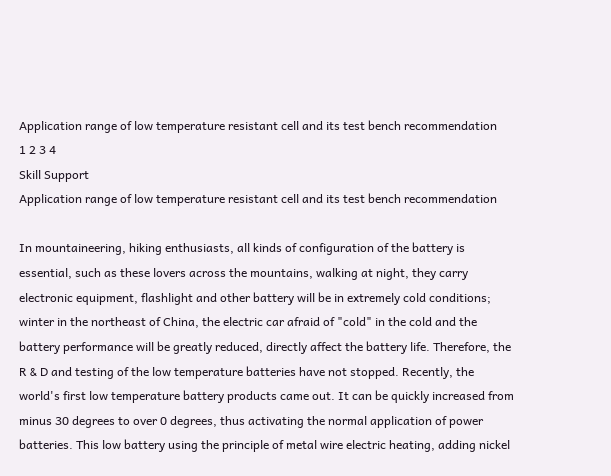Application range of low temperature resistant cell and its test bench recommendation
1 2 3 4
Skill Support
Application range of low temperature resistant cell and its test bench recommendation

In mountaineering, hiking enthusiasts, all kinds of configuration of the battery is essential, such as these lovers across the mountains, walking at night, they carry electronic equipment, flashlight and other battery will be in extremely cold conditions; winter in the northeast of China, the electric car afraid of "cold" in the cold and the battery performance will be greatly reduced, directly affect the battery life. Therefore, the R & D and testing of the low temperature batteries have not stopped. Recently, the world's first low temperature battery products came out. It can be quickly increased from minus 30 degrees to over 0 degrees, thus activating the normal application of power batteries. This low battery using the principle of metal wire electric heating, adding nickel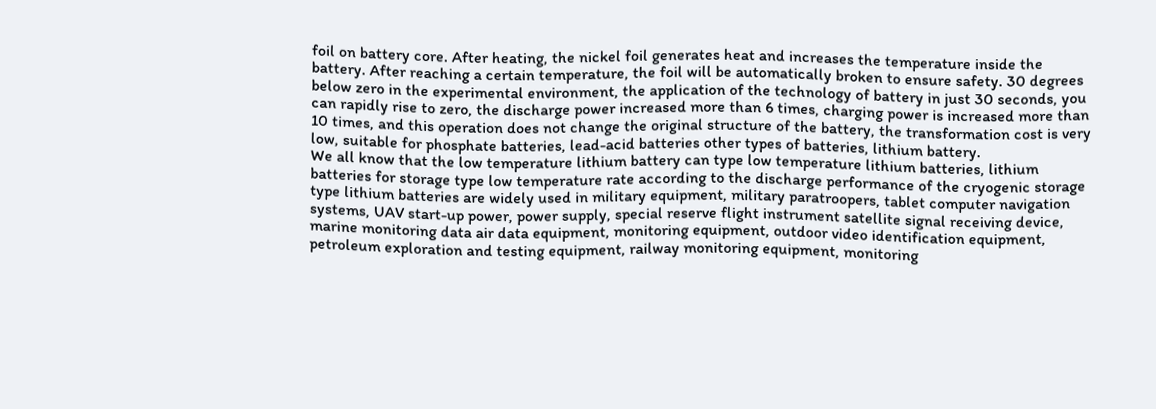foil on battery core. After heating, the nickel foil generates heat and increases the temperature inside the battery. After reaching a certain temperature, the foil will be automatically broken to ensure safety. 30 degrees below zero in the experimental environment, the application of the technology of battery in just 30 seconds, you can rapidly rise to zero, the discharge power increased more than 6 times, charging power is increased more than 10 times, and this operation does not change the original structure of the battery, the transformation cost is very low, suitable for phosphate batteries, lead-acid batteries other types of batteries, lithium battery.
We all know that the low temperature lithium battery can type low temperature lithium batteries, lithium batteries for storage type low temperature rate according to the discharge performance of the cryogenic storage type lithium batteries are widely used in military equipment, military paratroopers, tablet computer navigation systems, UAV start-up power, power supply, special reserve flight instrument satellite signal receiving device, marine monitoring data air data equipment, monitoring equipment, outdoor video identification equipment, petroleum exploration and testing equipment, railway monitoring equipment, monitoring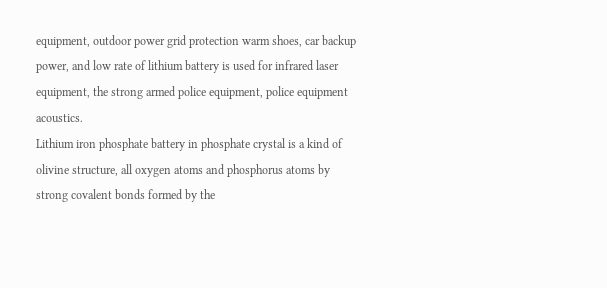equipment, outdoor power grid protection warm shoes, car backup power, and low rate of lithium battery is used for infrared laser equipment, the strong armed police equipment, police equipment acoustics.
Lithium iron phosphate battery in phosphate crystal is a kind of olivine structure, all oxygen atoms and phosphorus atoms by strong covalent bonds formed by the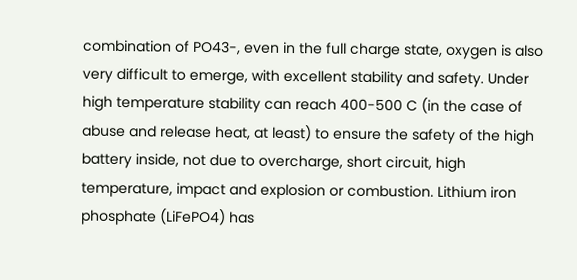combination of PO43-, even in the full charge state, oxygen is also very difficult to emerge, with excellent stability and safety. Under high temperature stability can reach 400-500 C (in the case of abuse and release heat, at least) to ensure the safety of the high battery inside, not due to overcharge, short circuit, high temperature, impact and explosion or combustion. Lithium iron phosphate (LiFePO4) has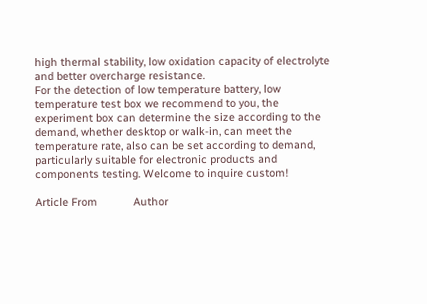high thermal stability, low oxidation capacity of electrolyte and better overcharge resistance.
For the detection of low temperature battery, low temperature test box we recommend to you, the experiment box can determine the size according to the demand, whether desktop or walk-in, can meet the temperature rate, also can be set according to demand, particularly suitable for electronic products and components testing. Welcome to inquire custom!

Article From            Author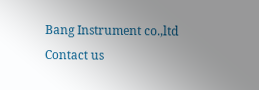Bang Instrument co.,ltd
Contact us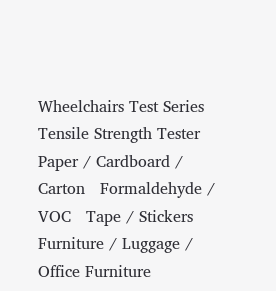Wheelchairs Test Series   Tensile Strength Tester   Paper / Cardboard / Carton   Formaldehyde / VOC   Tape / Stickers   Furniture / Luggage / Office Furniture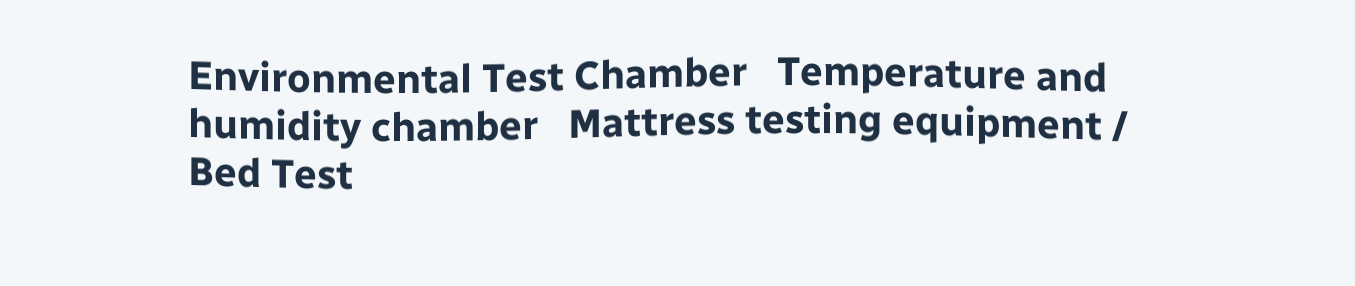Environmental Test Chamber   Temperature and humidity chamber   Mattress testing equipment / Bed Test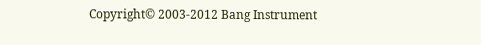Copyright© 2003-2012 Bang Instrument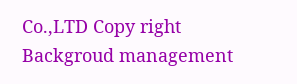Co.,LTD Copy right    Backgroud management